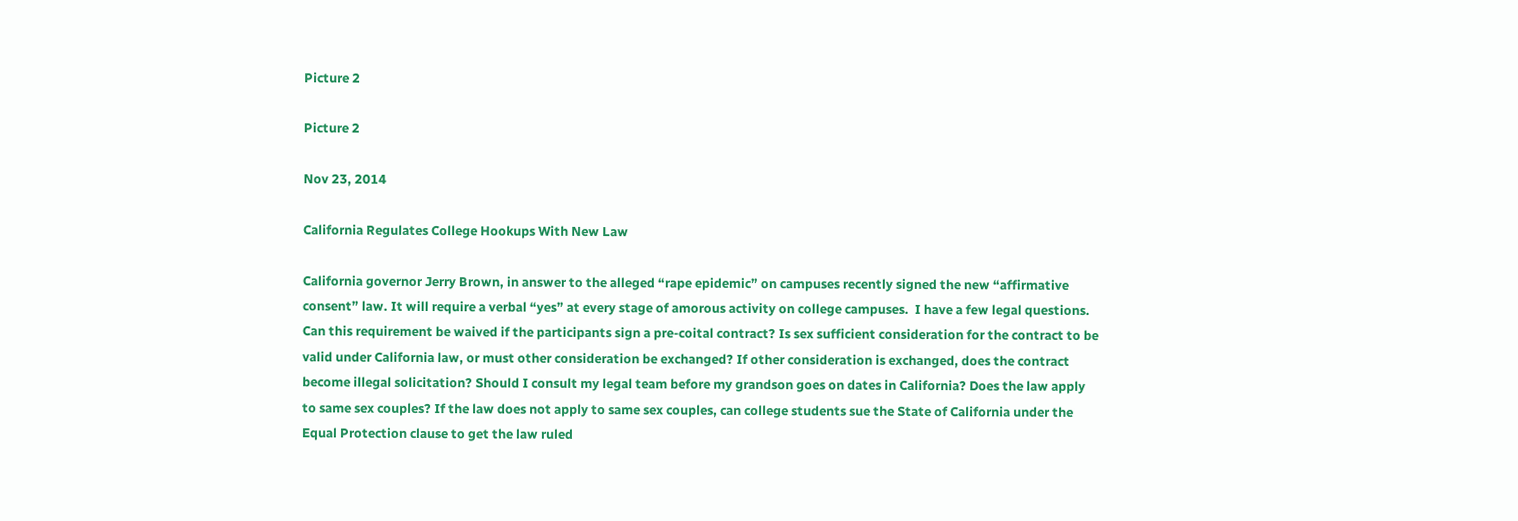Picture 2

Picture 2

Nov 23, 2014

California Regulates College Hookups With New Law

California governor Jerry Brown, in answer to the alleged “rape epidemic” on campuses recently signed the new “affirmative consent” law. It will require a verbal “yes” at every stage of amorous activity on college campuses.  I have a few legal questions. Can this requirement be waived if the participants sign a pre-coital contract? Is sex sufficient consideration for the contract to be valid under California law, or must other consideration be exchanged? If other consideration is exchanged, does the contract become illegal solicitation? Should I consult my legal team before my grandson goes on dates in California? Does the law apply to same sex couples? If the law does not apply to same sex couples, can college students sue the State of California under the Equal Protection clause to get the law ruled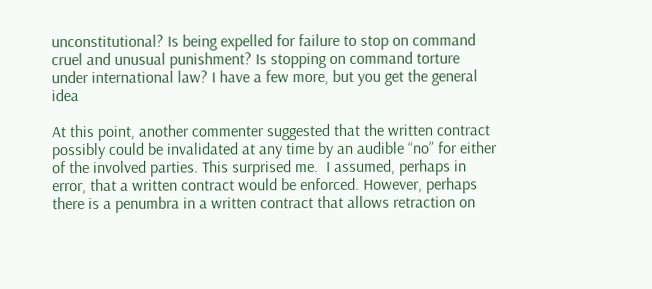unconstitutional? Is being expelled for failure to stop on command cruel and unusual punishment? Is stopping on command torture under international law? I have a few more, but you get the general idea

At this point, another commenter suggested that the written contract possibly could be invalidated at any time by an audible “no” for either of the involved parties. This surprised me.  I assumed, perhaps in error, that a written contract would be enforced. However, perhaps there is a penumbra in a written contract that allows retraction on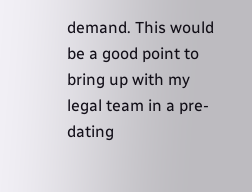demand. This would be a good point to bring up with my legal team in a pre-dating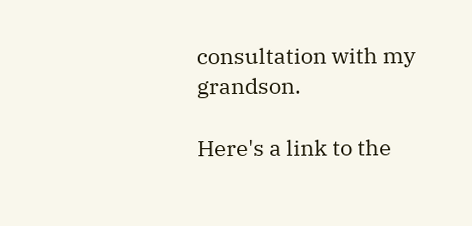consultation with my grandson.

Here's a link to the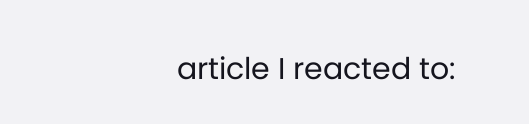article I reacted to: